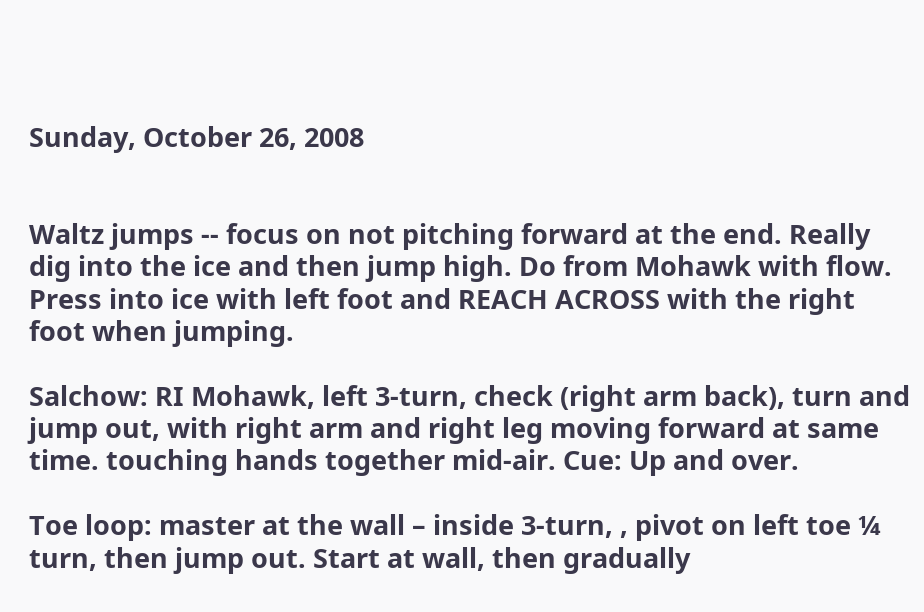Sunday, October 26, 2008


Waltz jumps -- focus on not pitching forward at the end. Really dig into the ice and then jump high. Do from Mohawk with flow. Press into ice with left foot and REACH ACROSS with the right foot when jumping.

Salchow: RI Mohawk, left 3-turn, check (right arm back), turn and jump out, with right arm and right leg moving forward at same time. touching hands together mid-air. Cue: Up and over.

Toe loop: master at the wall – inside 3-turn, , pivot on left toe ¼ turn, then jump out. Start at wall, then gradually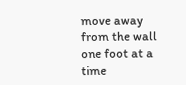move away from the wall one foot at a time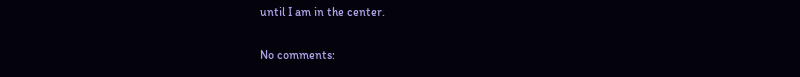until I am in the center.

No comments: